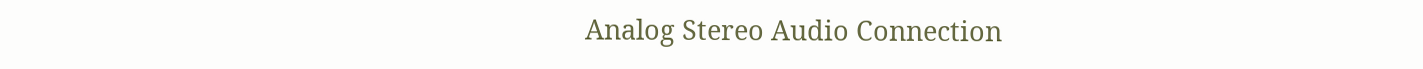Analog Stereo Audio Connection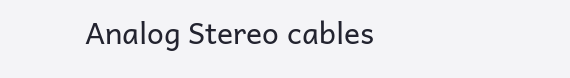Analog Stereo cables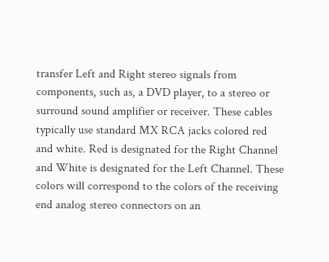transfer Left and Right stereo signals from components, such as, a DVD player, to a stereo or surround sound amplifier or receiver. These cables typically use standard MX RCA jacks colored red and white. Red is designated for the Right Channel and White is designated for the Left Channel. These colors will correspond to the colors of the receiving end analog stereo connectors on an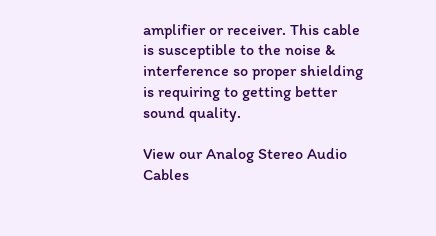amplifier or receiver. This cable is susceptible to the noise & interference so proper shielding is requiring to getting better sound quality.

View our Analog Stereo Audio Cables